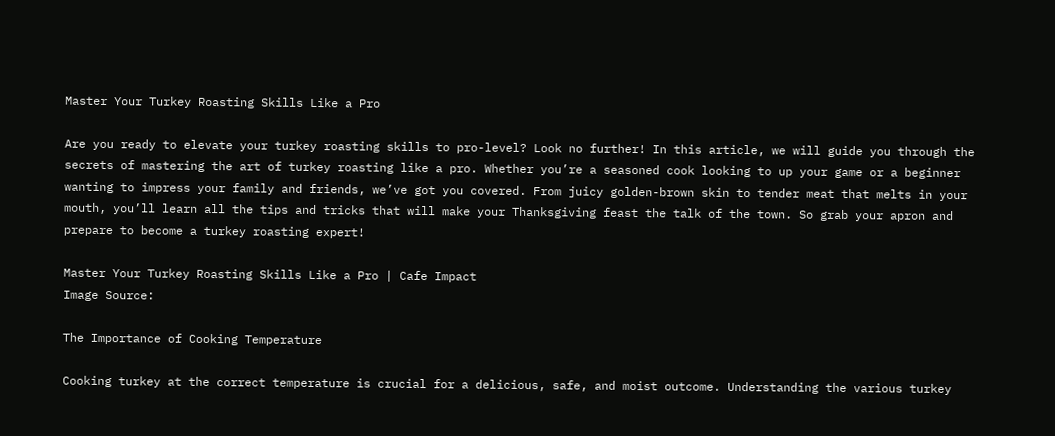Master Your Turkey Roasting Skills Like a Pro

Are you ready to elevate your turkey roasting skills to pro-level? Look no further! In this article, we will guide you through the secrets of mastering the art of turkey roasting like a pro. Whether you’re a seasoned cook looking to up your game or a beginner wanting to impress your family and friends, we’ve got you covered. From juicy golden-brown skin to tender meat that melts in your mouth, you’ll learn all the tips and tricks that will make your Thanksgiving feast the talk of the town. So grab your apron and prepare to become a turkey roasting expert!

Master Your Turkey Roasting Skills Like a Pro | Cafe Impact
Image Source:

The Importance of Cooking Temperature

Cooking turkey at the correct temperature is crucial for a delicious, safe, and moist outcome. Understanding the various turkey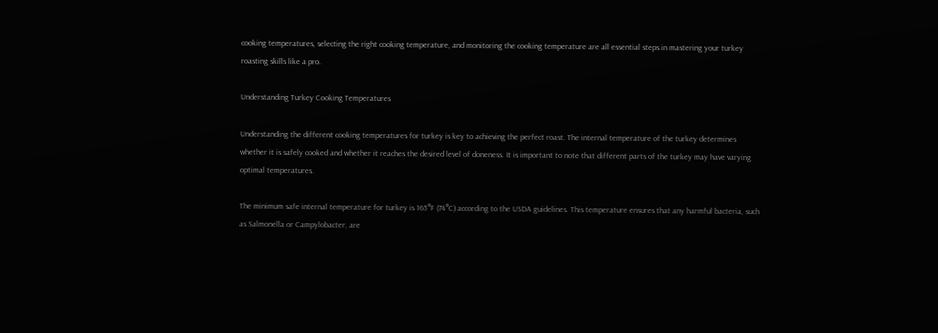cooking temperatures, selecting the right cooking temperature, and monitoring the cooking temperature are all essential steps in mastering your turkey roasting skills like a pro.

Understanding Turkey Cooking Temperatures

Understanding the different cooking temperatures for turkey is key to achieving the perfect roast. The internal temperature of the turkey determines whether it is safely cooked and whether it reaches the desired level of doneness. It is important to note that different parts of the turkey may have varying optimal temperatures.

The minimum safe internal temperature for turkey is 165°F (74°C) according to the USDA guidelines. This temperature ensures that any harmful bacteria, such as Salmonella or Campylobacter, are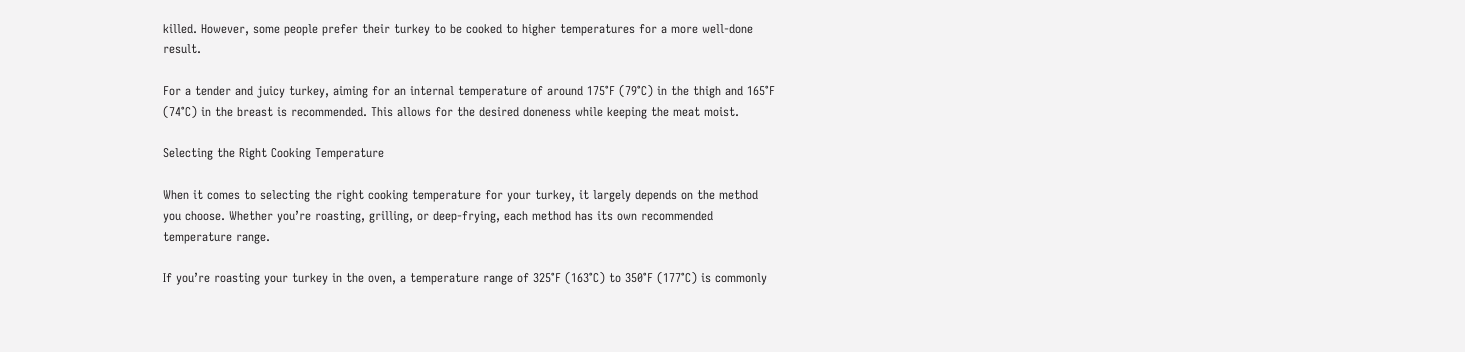killed. However, some people prefer their turkey to be cooked to higher temperatures for a more well-done result.

For a tender and juicy turkey, aiming for an internal temperature of around 175°F (79°C) in the thigh and 165°F (74°C) in the breast is recommended. This allows for the desired doneness while keeping the meat moist.

Selecting the Right Cooking Temperature

When it comes to selecting the right cooking temperature for your turkey, it largely depends on the method you choose. Whether you’re roasting, grilling, or deep-frying, each method has its own recommended temperature range.

If you’re roasting your turkey in the oven, a temperature range of 325°F (163°C) to 350°F (177°C) is commonly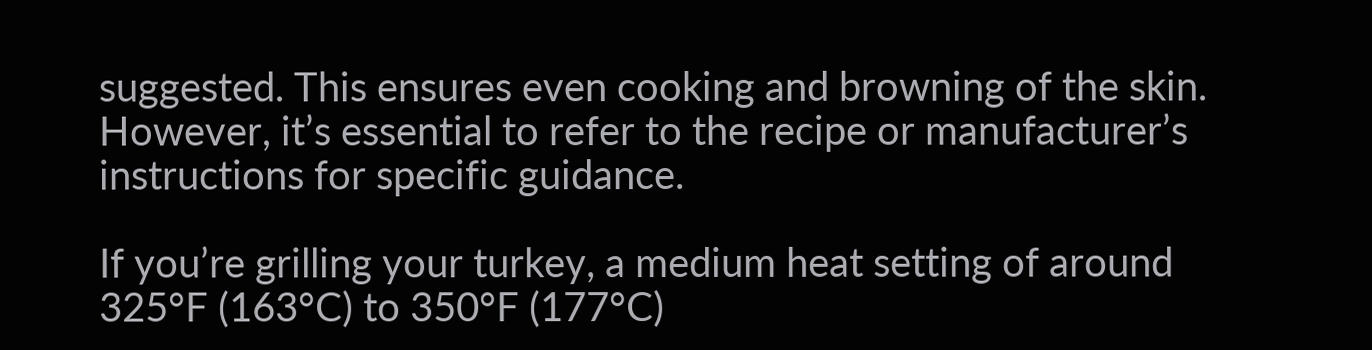suggested. This ensures even cooking and browning of the skin. However, it’s essential to refer to the recipe or manufacturer’s instructions for specific guidance.

If you’re grilling your turkey, a medium heat setting of around 325°F (163°C) to 350°F (177°C)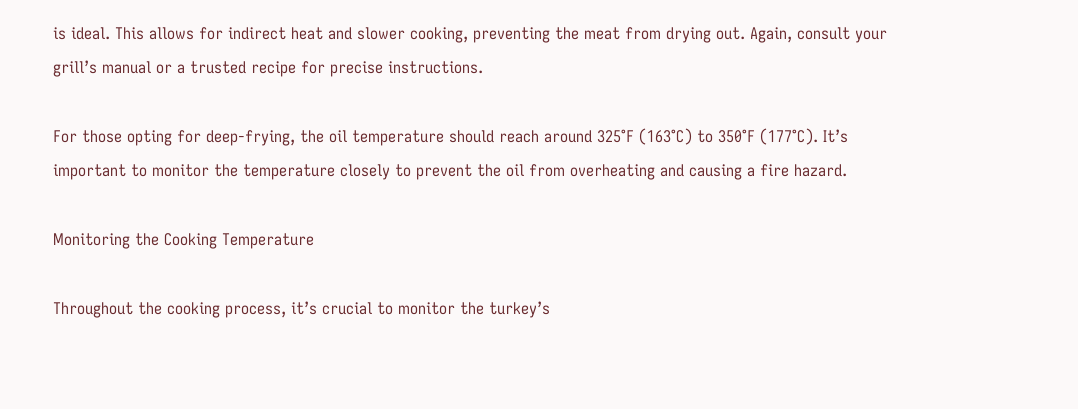is ideal. This allows for indirect heat and slower cooking, preventing the meat from drying out. Again, consult your grill’s manual or a trusted recipe for precise instructions.

For those opting for deep-frying, the oil temperature should reach around 325°F (163°C) to 350°F (177°C). It’s important to monitor the temperature closely to prevent the oil from overheating and causing a fire hazard.

Monitoring the Cooking Temperature

Throughout the cooking process, it’s crucial to monitor the turkey’s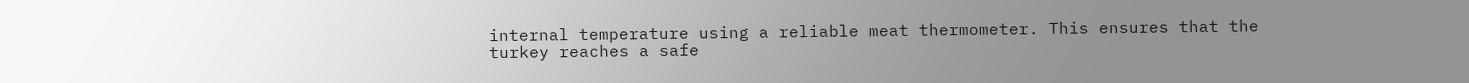internal temperature using a reliable meat thermometer. This ensures that the turkey reaches a safe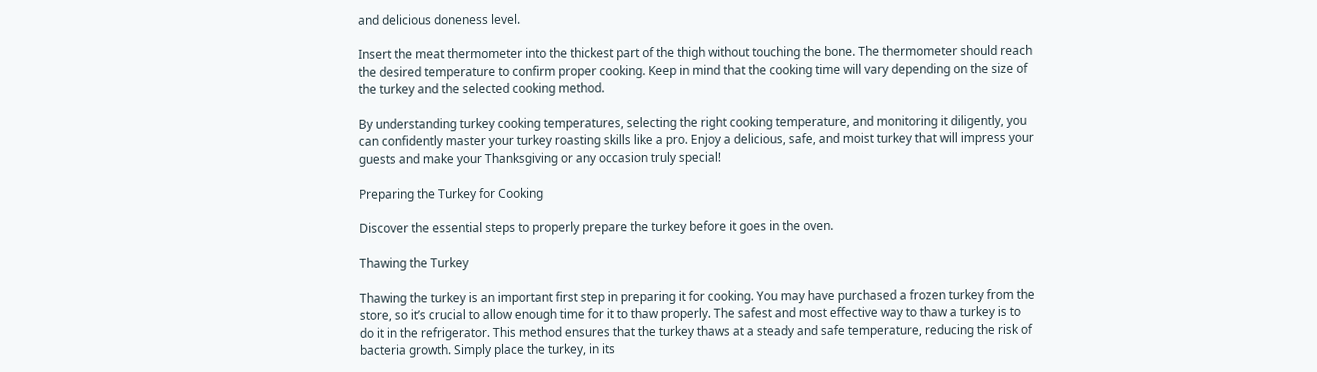and delicious doneness level.

Insert the meat thermometer into the thickest part of the thigh without touching the bone. The thermometer should reach the desired temperature to confirm proper cooking. Keep in mind that the cooking time will vary depending on the size of the turkey and the selected cooking method.

By understanding turkey cooking temperatures, selecting the right cooking temperature, and monitoring it diligently, you can confidently master your turkey roasting skills like a pro. Enjoy a delicious, safe, and moist turkey that will impress your guests and make your Thanksgiving or any occasion truly special!

Preparing the Turkey for Cooking

Discover the essential steps to properly prepare the turkey before it goes in the oven.

Thawing the Turkey

Thawing the turkey is an important first step in preparing it for cooking. You may have purchased a frozen turkey from the store, so it’s crucial to allow enough time for it to thaw properly. The safest and most effective way to thaw a turkey is to do it in the refrigerator. This method ensures that the turkey thaws at a steady and safe temperature, reducing the risk of bacteria growth. Simply place the turkey, in its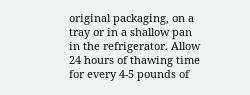original packaging, on a tray or in a shallow pan in the refrigerator. Allow 24 hours of thawing time for every 4-5 pounds of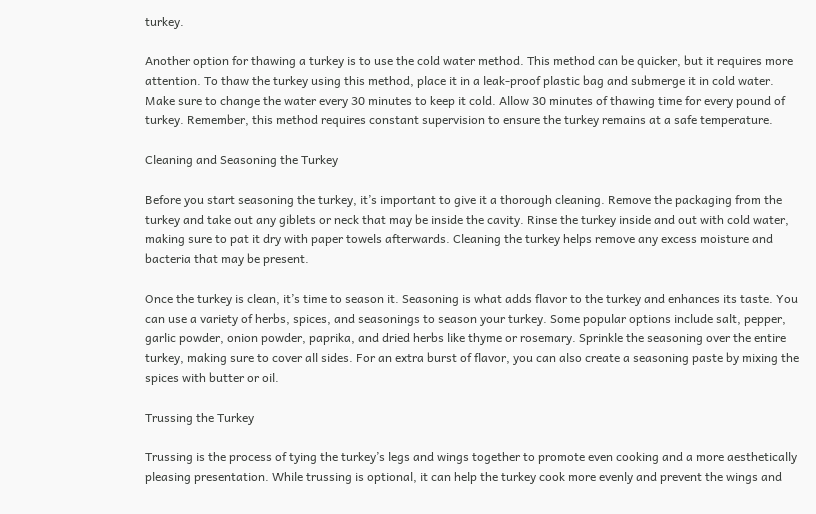turkey.

Another option for thawing a turkey is to use the cold water method. This method can be quicker, but it requires more attention. To thaw the turkey using this method, place it in a leak-proof plastic bag and submerge it in cold water. Make sure to change the water every 30 minutes to keep it cold. Allow 30 minutes of thawing time for every pound of turkey. Remember, this method requires constant supervision to ensure the turkey remains at a safe temperature.

Cleaning and Seasoning the Turkey

Before you start seasoning the turkey, it’s important to give it a thorough cleaning. Remove the packaging from the turkey and take out any giblets or neck that may be inside the cavity. Rinse the turkey inside and out with cold water, making sure to pat it dry with paper towels afterwards. Cleaning the turkey helps remove any excess moisture and bacteria that may be present.

Once the turkey is clean, it’s time to season it. Seasoning is what adds flavor to the turkey and enhances its taste. You can use a variety of herbs, spices, and seasonings to season your turkey. Some popular options include salt, pepper, garlic powder, onion powder, paprika, and dried herbs like thyme or rosemary. Sprinkle the seasoning over the entire turkey, making sure to cover all sides. For an extra burst of flavor, you can also create a seasoning paste by mixing the spices with butter or oil.

Trussing the Turkey

Trussing is the process of tying the turkey’s legs and wings together to promote even cooking and a more aesthetically pleasing presentation. While trussing is optional, it can help the turkey cook more evenly and prevent the wings and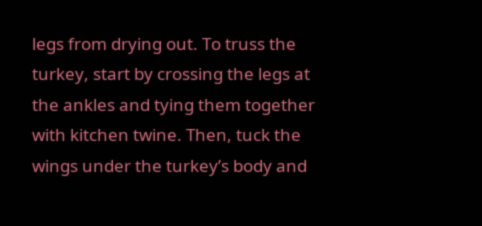legs from drying out. To truss the turkey, start by crossing the legs at the ankles and tying them together with kitchen twine. Then, tuck the wings under the turkey’s body and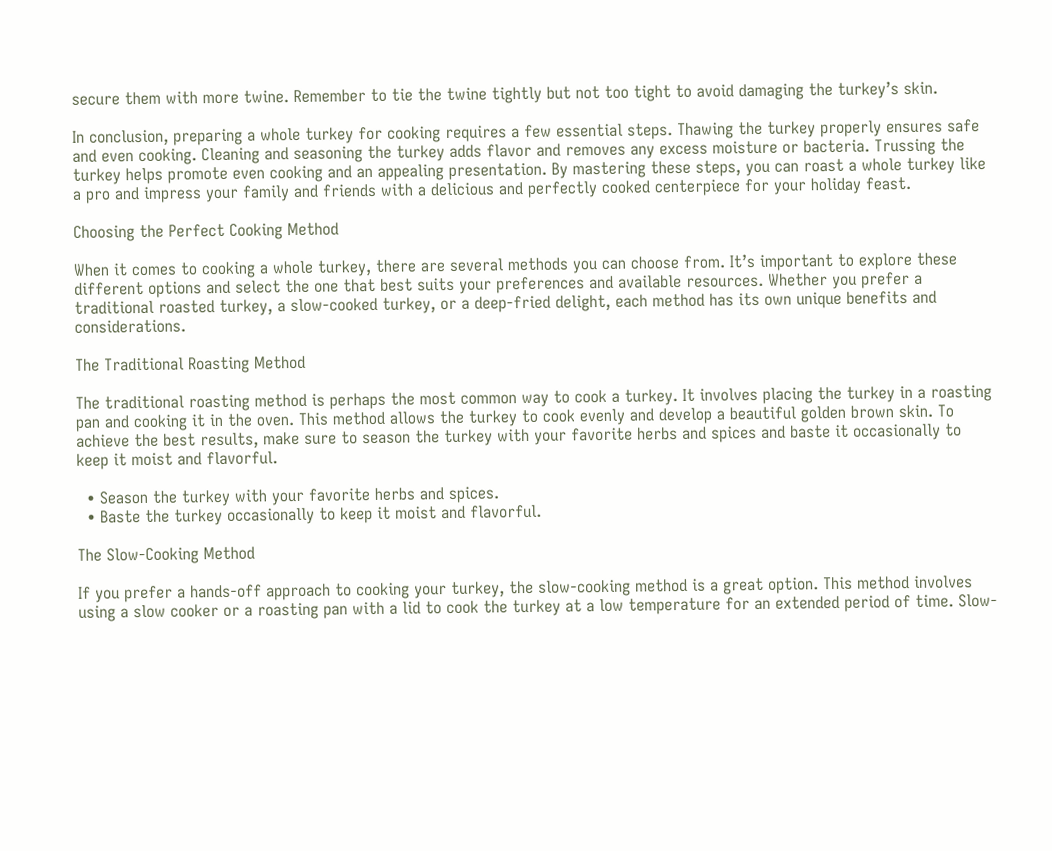secure them with more twine. Remember to tie the twine tightly but not too tight to avoid damaging the turkey’s skin.

In conclusion, preparing a whole turkey for cooking requires a few essential steps. Thawing the turkey properly ensures safe and even cooking. Cleaning and seasoning the turkey adds flavor and removes any excess moisture or bacteria. Trussing the turkey helps promote even cooking and an appealing presentation. By mastering these steps, you can roast a whole turkey like a pro and impress your family and friends with a delicious and perfectly cooked centerpiece for your holiday feast.

Choosing the Perfect Cooking Method

When it comes to cooking a whole turkey, there are several methods you can choose from. It’s important to explore these different options and select the one that best suits your preferences and available resources. Whether you prefer a traditional roasted turkey, a slow-cooked turkey, or a deep-fried delight, each method has its own unique benefits and considerations.

The Traditional Roasting Method

The traditional roasting method is perhaps the most common way to cook a turkey. It involves placing the turkey in a roasting pan and cooking it in the oven. This method allows the turkey to cook evenly and develop a beautiful golden brown skin. To achieve the best results, make sure to season the turkey with your favorite herbs and spices and baste it occasionally to keep it moist and flavorful.

  • Season the turkey with your favorite herbs and spices.
  • Baste the turkey occasionally to keep it moist and flavorful.

The Slow-Cooking Method

If you prefer a hands-off approach to cooking your turkey, the slow-cooking method is a great option. This method involves using a slow cooker or a roasting pan with a lid to cook the turkey at a low temperature for an extended period of time. Slow-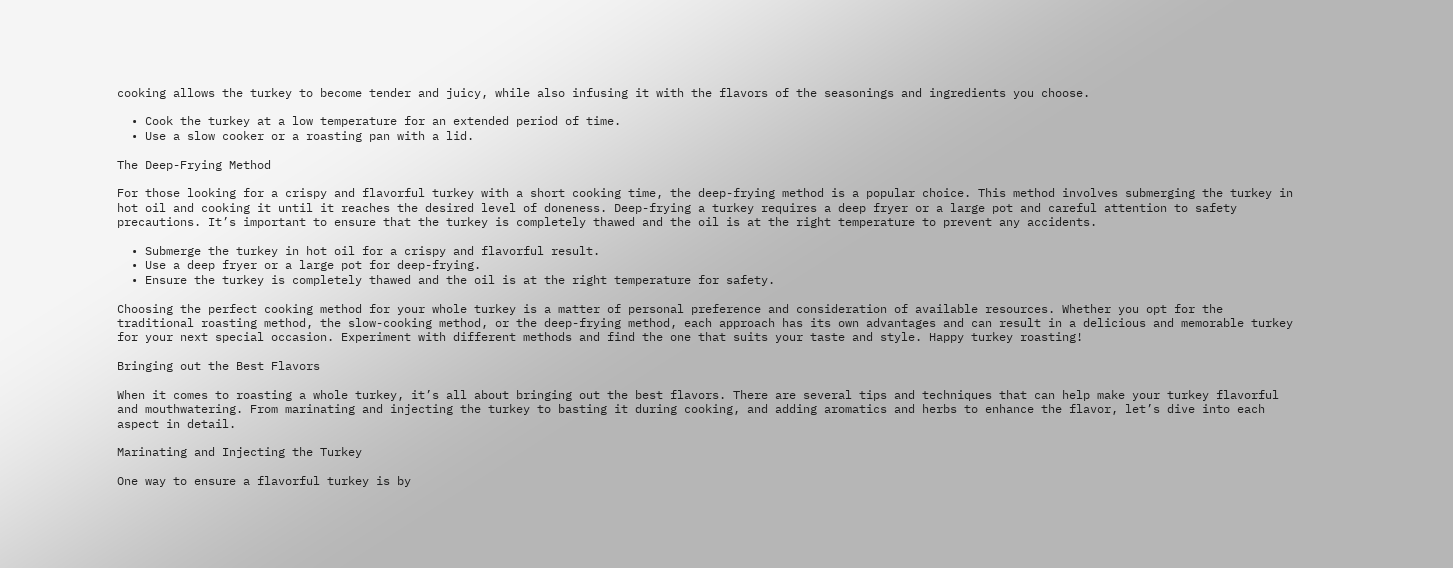cooking allows the turkey to become tender and juicy, while also infusing it with the flavors of the seasonings and ingredients you choose.

  • Cook the turkey at a low temperature for an extended period of time.
  • Use a slow cooker or a roasting pan with a lid.

The Deep-Frying Method

For those looking for a crispy and flavorful turkey with a short cooking time, the deep-frying method is a popular choice. This method involves submerging the turkey in hot oil and cooking it until it reaches the desired level of doneness. Deep-frying a turkey requires a deep fryer or a large pot and careful attention to safety precautions. It’s important to ensure that the turkey is completely thawed and the oil is at the right temperature to prevent any accidents.

  • Submerge the turkey in hot oil for a crispy and flavorful result.
  • Use a deep fryer or a large pot for deep-frying.
  • Ensure the turkey is completely thawed and the oil is at the right temperature for safety.

Choosing the perfect cooking method for your whole turkey is a matter of personal preference and consideration of available resources. Whether you opt for the traditional roasting method, the slow-cooking method, or the deep-frying method, each approach has its own advantages and can result in a delicious and memorable turkey for your next special occasion. Experiment with different methods and find the one that suits your taste and style. Happy turkey roasting!

Bringing out the Best Flavors

When it comes to roasting a whole turkey, it’s all about bringing out the best flavors. There are several tips and techniques that can help make your turkey flavorful and mouthwatering. From marinating and injecting the turkey to basting it during cooking, and adding aromatics and herbs to enhance the flavor, let’s dive into each aspect in detail.

Marinating and Injecting the Turkey

One way to ensure a flavorful turkey is by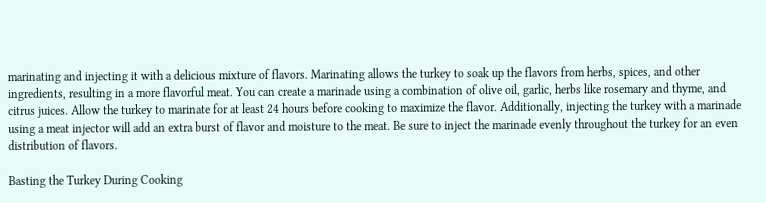marinating and injecting it with a delicious mixture of flavors. Marinating allows the turkey to soak up the flavors from herbs, spices, and other ingredients, resulting in a more flavorful meat. You can create a marinade using a combination of olive oil, garlic, herbs like rosemary and thyme, and citrus juices. Allow the turkey to marinate for at least 24 hours before cooking to maximize the flavor. Additionally, injecting the turkey with a marinade using a meat injector will add an extra burst of flavor and moisture to the meat. Be sure to inject the marinade evenly throughout the turkey for an even distribution of flavors.

Basting the Turkey During Cooking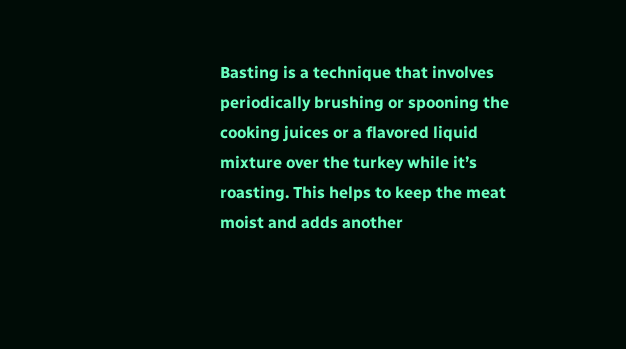Basting is a technique that involves periodically brushing or spooning the cooking juices or a flavored liquid mixture over the turkey while it’s roasting. This helps to keep the meat moist and adds another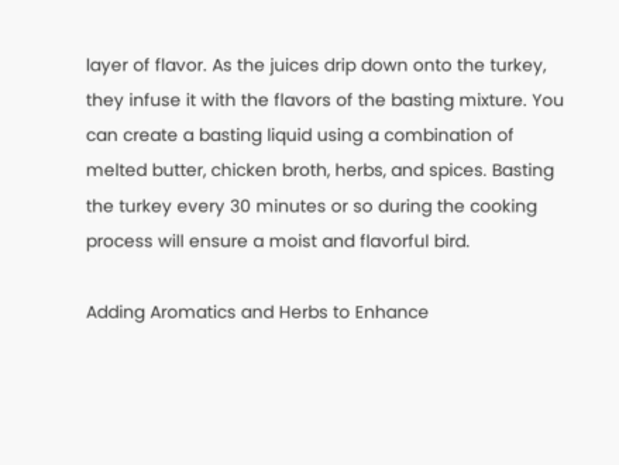layer of flavor. As the juices drip down onto the turkey, they infuse it with the flavors of the basting mixture. You can create a basting liquid using a combination of melted butter, chicken broth, herbs, and spices. Basting the turkey every 30 minutes or so during the cooking process will ensure a moist and flavorful bird.

Adding Aromatics and Herbs to Enhance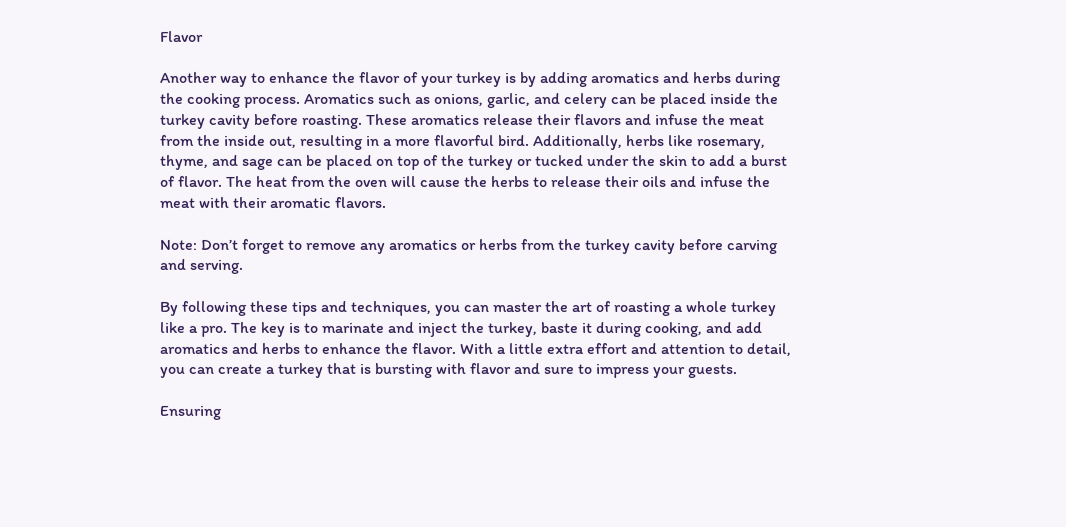Flavor

Another way to enhance the flavor of your turkey is by adding aromatics and herbs during the cooking process. Aromatics such as onions, garlic, and celery can be placed inside the turkey cavity before roasting. These aromatics release their flavors and infuse the meat from the inside out, resulting in a more flavorful bird. Additionally, herbs like rosemary, thyme, and sage can be placed on top of the turkey or tucked under the skin to add a burst of flavor. The heat from the oven will cause the herbs to release their oils and infuse the meat with their aromatic flavors.

Note: Don’t forget to remove any aromatics or herbs from the turkey cavity before carving and serving.

By following these tips and techniques, you can master the art of roasting a whole turkey like a pro. The key is to marinate and inject the turkey, baste it during cooking, and add aromatics and herbs to enhance the flavor. With a little extra effort and attention to detail, you can create a turkey that is bursting with flavor and sure to impress your guests.

Ensuring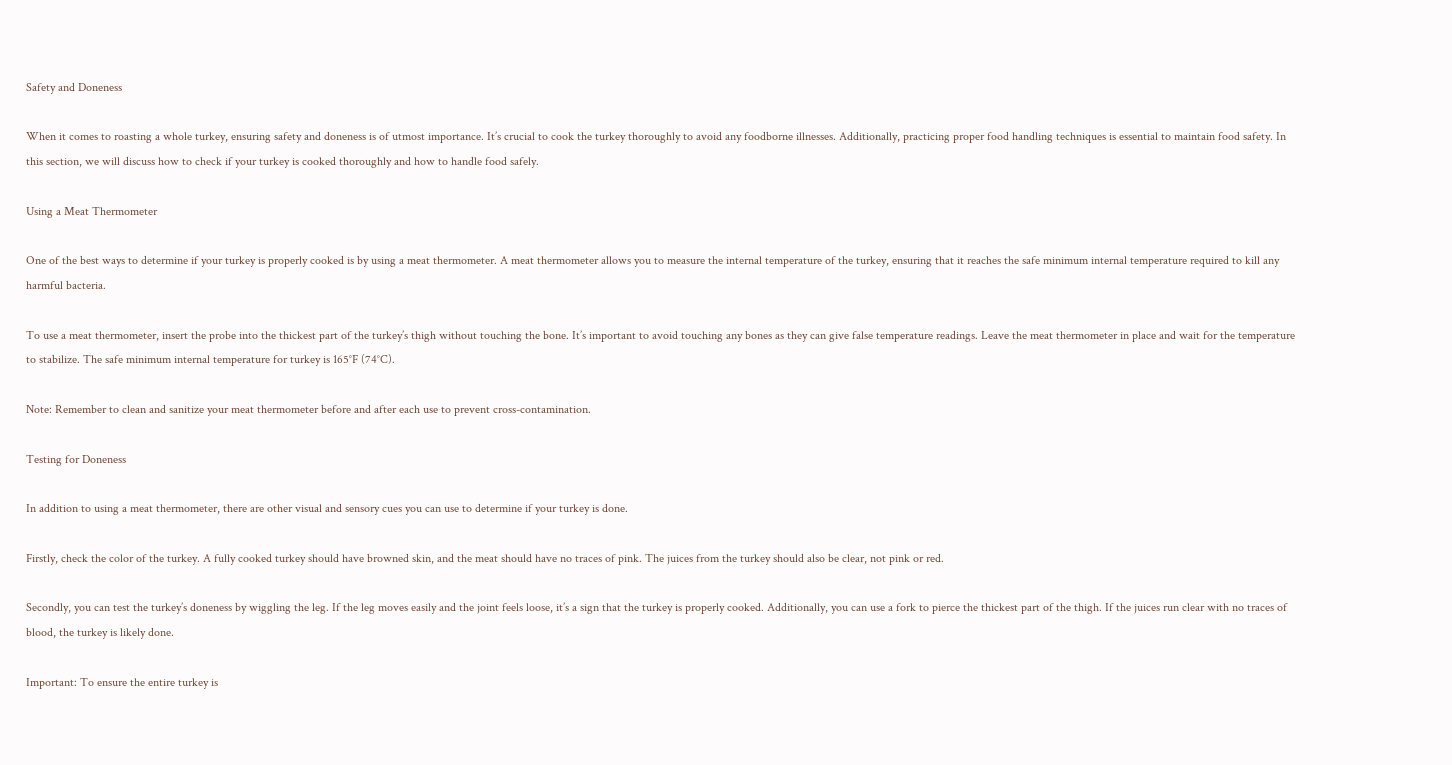Safety and Doneness

When it comes to roasting a whole turkey, ensuring safety and doneness is of utmost importance. It’s crucial to cook the turkey thoroughly to avoid any foodborne illnesses. Additionally, practicing proper food handling techniques is essential to maintain food safety. In this section, we will discuss how to check if your turkey is cooked thoroughly and how to handle food safely.

Using a Meat Thermometer

One of the best ways to determine if your turkey is properly cooked is by using a meat thermometer. A meat thermometer allows you to measure the internal temperature of the turkey, ensuring that it reaches the safe minimum internal temperature required to kill any harmful bacteria.

To use a meat thermometer, insert the probe into the thickest part of the turkey’s thigh without touching the bone. It’s important to avoid touching any bones as they can give false temperature readings. Leave the meat thermometer in place and wait for the temperature to stabilize. The safe minimum internal temperature for turkey is 165°F (74°C).

Note: Remember to clean and sanitize your meat thermometer before and after each use to prevent cross-contamination.

Testing for Doneness

In addition to using a meat thermometer, there are other visual and sensory cues you can use to determine if your turkey is done.

Firstly, check the color of the turkey. A fully cooked turkey should have browned skin, and the meat should have no traces of pink. The juices from the turkey should also be clear, not pink or red.

Secondly, you can test the turkey’s doneness by wiggling the leg. If the leg moves easily and the joint feels loose, it’s a sign that the turkey is properly cooked. Additionally, you can use a fork to pierce the thickest part of the thigh. If the juices run clear with no traces of blood, the turkey is likely done.

Important: To ensure the entire turkey is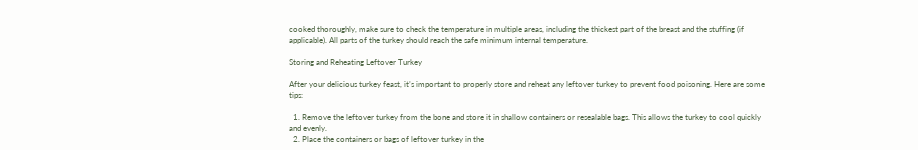cooked thoroughly, make sure to check the temperature in multiple areas, including the thickest part of the breast and the stuffing (if applicable). All parts of the turkey should reach the safe minimum internal temperature.

Storing and Reheating Leftover Turkey

After your delicious turkey feast, it’s important to properly store and reheat any leftover turkey to prevent food poisoning. Here are some tips:

  1. Remove the leftover turkey from the bone and store it in shallow containers or resealable bags. This allows the turkey to cool quickly and evenly.
  2. Place the containers or bags of leftover turkey in the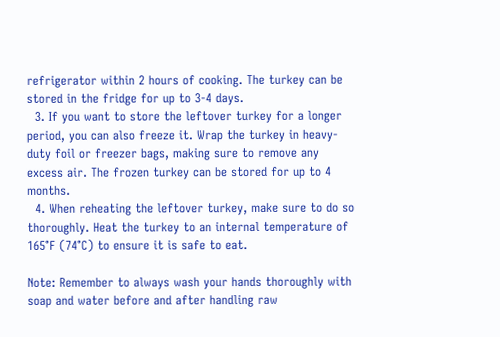refrigerator within 2 hours of cooking. The turkey can be stored in the fridge for up to 3-4 days.
  3. If you want to store the leftover turkey for a longer period, you can also freeze it. Wrap the turkey in heavy-duty foil or freezer bags, making sure to remove any excess air. The frozen turkey can be stored for up to 4 months.
  4. When reheating the leftover turkey, make sure to do so thoroughly. Heat the turkey to an internal temperature of 165°F (74°C) to ensure it is safe to eat.

Note: Remember to always wash your hands thoroughly with soap and water before and after handling raw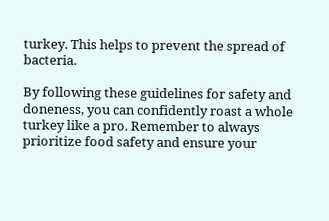turkey. This helps to prevent the spread of bacteria.

By following these guidelines for safety and doneness, you can confidently roast a whole turkey like a pro. Remember to always prioritize food safety and ensure your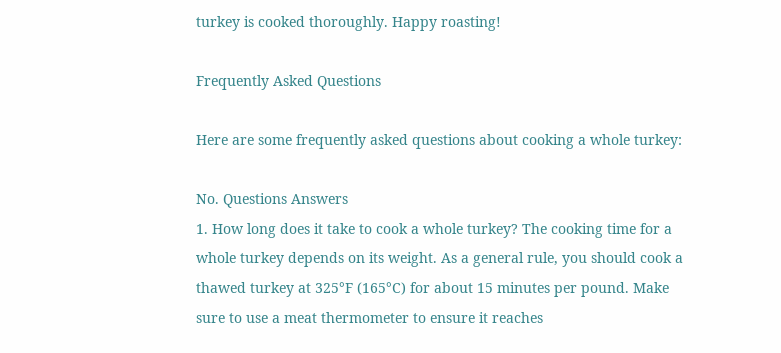turkey is cooked thoroughly. Happy roasting!

Frequently Asked Questions

Here are some frequently asked questions about cooking a whole turkey:

No. Questions Answers
1. How long does it take to cook a whole turkey? The cooking time for a whole turkey depends on its weight. As a general rule, you should cook a thawed turkey at 325°F (165°C) for about 15 minutes per pound. Make sure to use a meat thermometer to ensure it reaches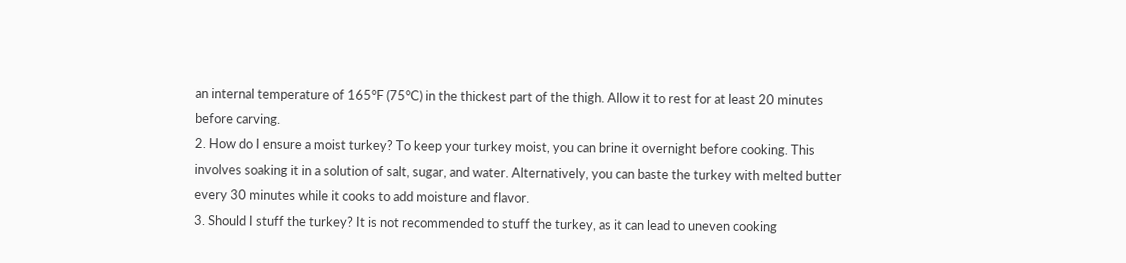an internal temperature of 165°F (75°C) in the thickest part of the thigh. Allow it to rest for at least 20 minutes before carving.
2. How do I ensure a moist turkey? To keep your turkey moist, you can brine it overnight before cooking. This involves soaking it in a solution of salt, sugar, and water. Alternatively, you can baste the turkey with melted butter every 30 minutes while it cooks to add moisture and flavor.
3. Should I stuff the turkey? It is not recommended to stuff the turkey, as it can lead to uneven cooking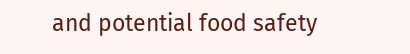and potential food safety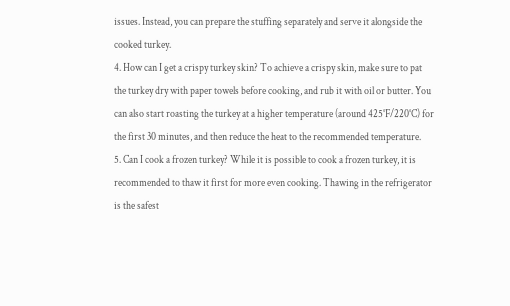issues. Instead, you can prepare the stuffing separately and serve it alongside the cooked turkey.
4. How can I get a crispy turkey skin? To achieve a crispy skin, make sure to pat the turkey dry with paper towels before cooking, and rub it with oil or butter. You can also start roasting the turkey at a higher temperature (around 425°F/220°C) for the first 30 minutes, and then reduce the heat to the recommended temperature.
5. Can I cook a frozen turkey? While it is possible to cook a frozen turkey, it is recommended to thaw it first for more even cooking. Thawing in the refrigerator is the safest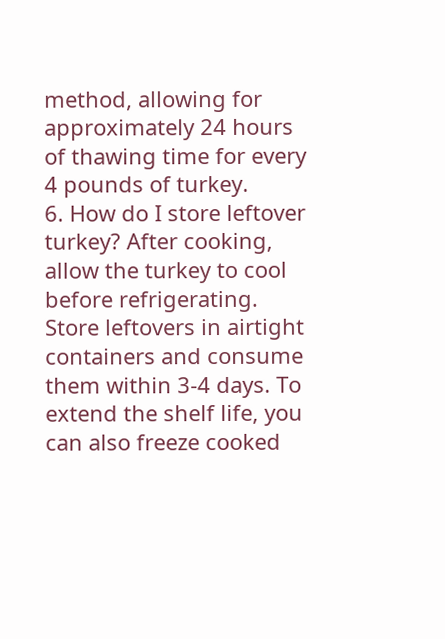method, allowing for approximately 24 hours of thawing time for every 4 pounds of turkey.
6. How do I store leftover turkey? After cooking, allow the turkey to cool before refrigerating. Store leftovers in airtight containers and consume them within 3-4 days. To extend the shelf life, you can also freeze cooked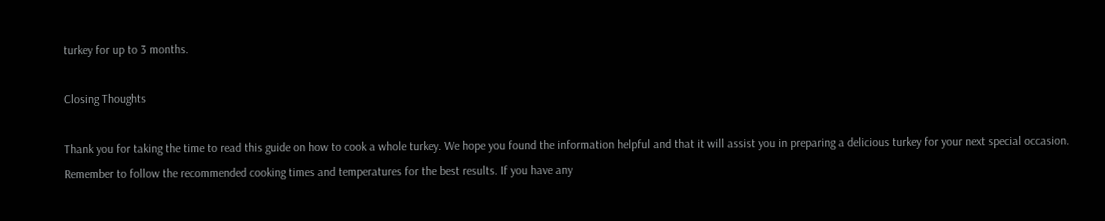turkey for up to 3 months.

Closing Thoughts

Thank you for taking the time to read this guide on how to cook a whole turkey. We hope you found the information helpful and that it will assist you in preparing a delicious turkey for your next special occasion. Remember to follow the recommended cooking times and temperatures for the best results. If you have any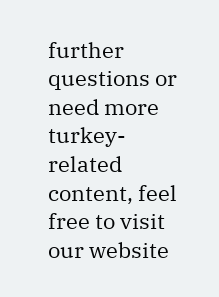further questions or need more turkey-related content, feel free to visit our website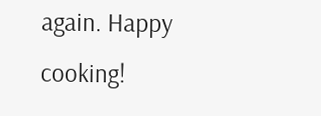again. Happy cooking!